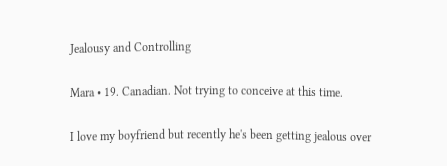Jealousy and Controlling

Mara • 19. Canadian. Not trying to conceive at this time.

I love my boyfriend but recently he's been getting jealous over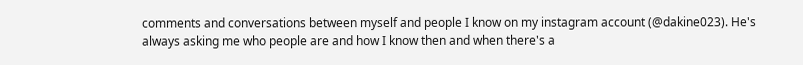comments and conversations between myself and people I know on my instagram account (@dakine023). He's always asking me who people are and how I know then and when there's a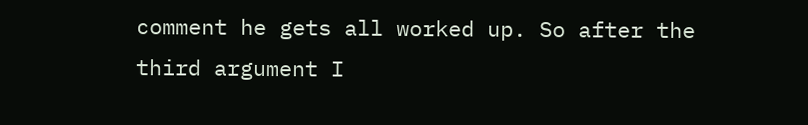comment he gets all worked up. So after the third argument I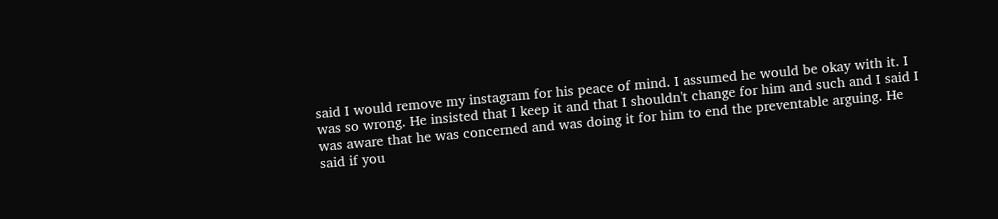said I would remove my instagram for his peace of mind. I assumed he would be okay with it. I was so wrong. He insisted that I keep it and that I shouldn't change for him and such and I said I was aware that he was concerned and was doing it for him to end the preventable arguing. He said if you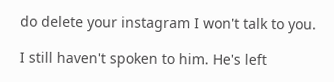do delete your instagram I won't talk to you.

I still haven't spoken to him. He's left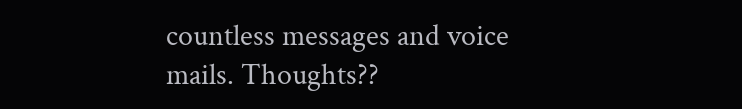countless messages and voice mails. Thoughts??